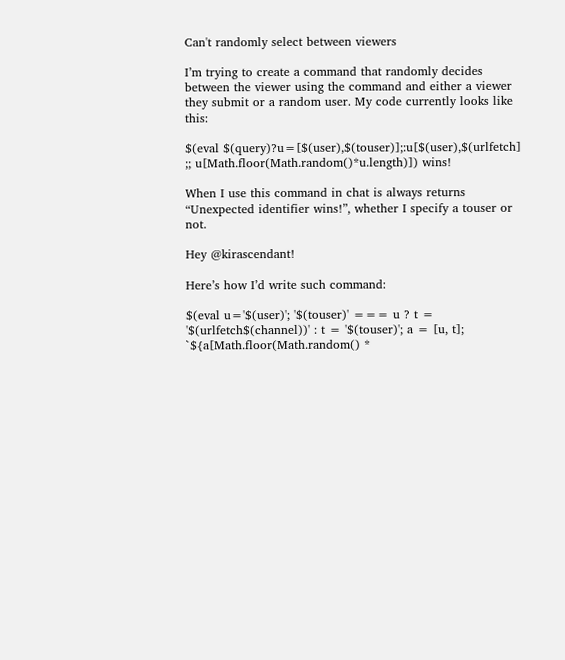Can't randomly select between viewers

I’m trying to create a command that randomly decides between the viewer using the command and either a viewer they submit or a random user. My code currently looks like this:

$(eval $(query)?u=[$(user),$(touser)];:u[$(user),$(urlfetch] ;; u[Math.floor(Math.random()*u.length)]) wins!

When I use this command in chat is always returns “Unexpected identifier wins!”, whether I specify a touser or not.

Hey @kirascendant!

Here’s how I’d write such command:

$(eval u='$(user)'; '$(touser)' === u ? t = '$(urlfetch$(channel))' : t = '$(touser)'; a = [u, t]; `${a[Math.floor(Math.random() *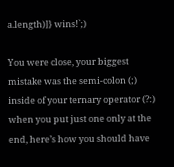a.length)]} wins!`;)

You were close, your biggest mistake was the semi-colon (;) inside of your ternary operator (?:) when you put just one only at the end, here’s how you should have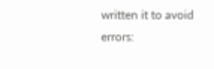written it to avoid errors: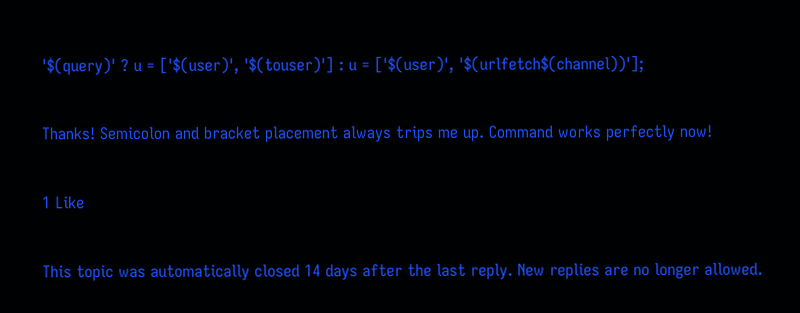'$(query)' ? u = ['$(user)', '$(touser)'] : u = ['$(user)', '$(urlfetch$(channel))'];

Thanks! Semicolon and bracket placement always trips me up. Command works perfectly now!

1 Like

This topic was automatically closed 14 days after the last reply. New replies are no longer allowed.